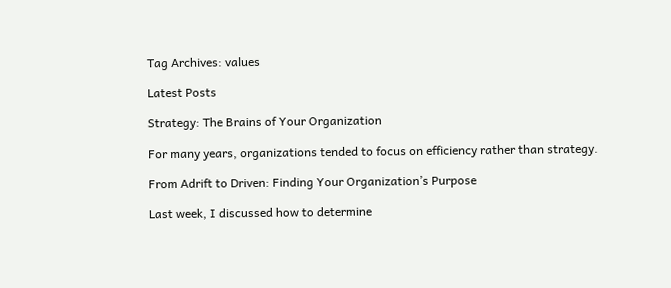Tag Archives: values

Latest Posts

Strategy: The Brains of Your Organization

For many years, organizations tended to focus on efficiency rather than strategy.

From Adrift to Driven: Finding Your Organization’s Purpose

Last week, I discussed how to determine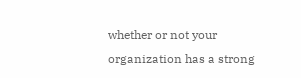whether or not your organization has a strong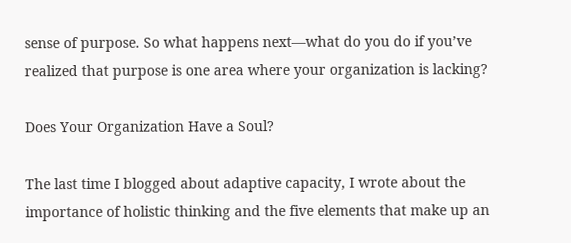sense of purpose. So what happens next—what do you do if you’ve realized that purpose is one area where your organization is lacking?

Does Your Organization Have a Soul?

The last time I blogged about adaptive capacity, I wrote about the importance of holistic thinking and the five elements that make up an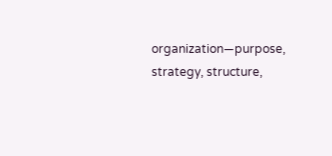organization—purpose, strategy, structure,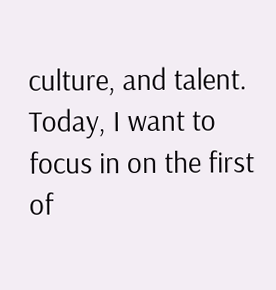culture, and talent. Today, I want to focus in on the first of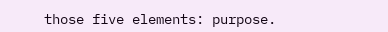those five elements: purpose.